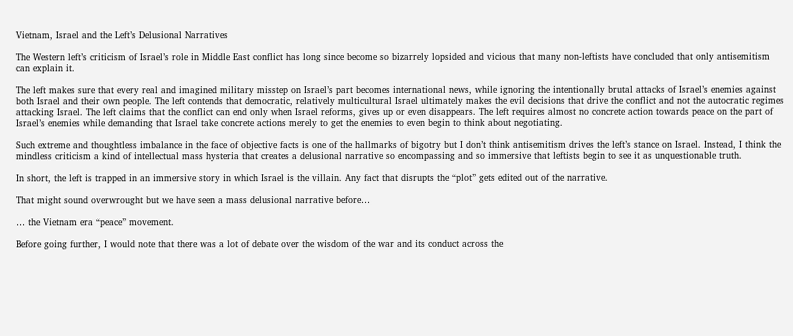Vietnam, Israel and the Left’s Delusional Narratives

The Western left’s criticism of Israel’s role in Middle East conflict has long since become so bizarrely lopsided and vicious that many non-leftists have concluded that only antisemitism can explain it.

The left makes sure that every real and imagined military misstep on Israel’s part becomes international news, while ignoring the intentionally brutal attacks of Israel’s enemies against both Israel and their own people. The left contends that democratic, relatively multicultural Israel ultimately makes the evil decisions that drive the conflict and not the autocratic regimes attacking Israel. The left claims that the conflict can end only when Israel reforms, gives up or even disappears. The left requires almost no concrete action towards peace on the part of Israel’s enemies while demanding that Israel take concrete actions merely to get the enemies to even begin to think about negotiating.

Such extreme and thoughtless imbalance in the face of objective facts is one of the hallmarks of bigotry but I don’t think antisemitism drives the left’s stance on Israel. Instead, I think the mindless criticism a kind of intellectual mass hysteria that creates a delusional narrative so encompassing and so immersive that leftists begin to see it as unquestionable truth.

In short, the left is trapped in an immersive story in which Israel is the villain. Any fact that disrupts the “plot” gets edited out of the narrative.

That might sound overwrought but we have seen a mass delusional narrative before…

… the Vietnam era “peace” movement.

Before going further, I would note that there was a lot of debate over the wisdom of the war and its conduct across the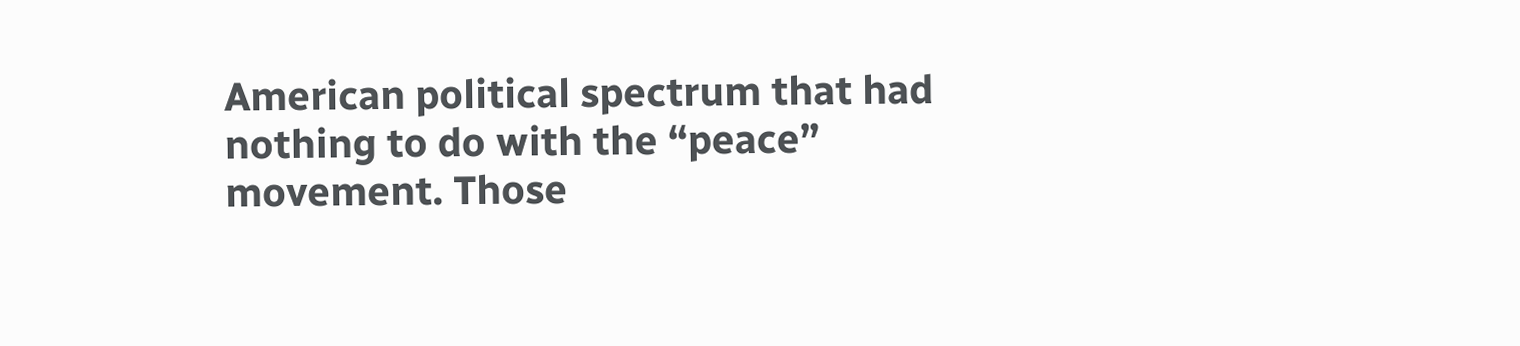American political spectrum that had nothing to do with the “peace” movement. Those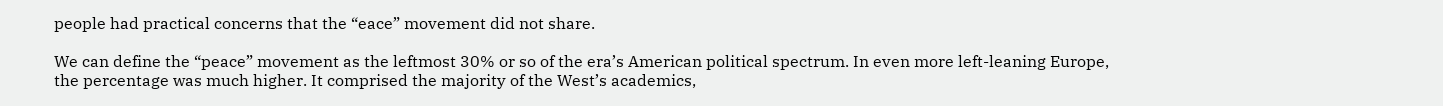people had practical concerns that the “eace” movement did not share.

We can define the “peace” movement as the leftmost 30% or so of the era’s American political spectrum. In even more left-leaning Europe, the percentage was much higher. It comprised the majority of the West’s academics,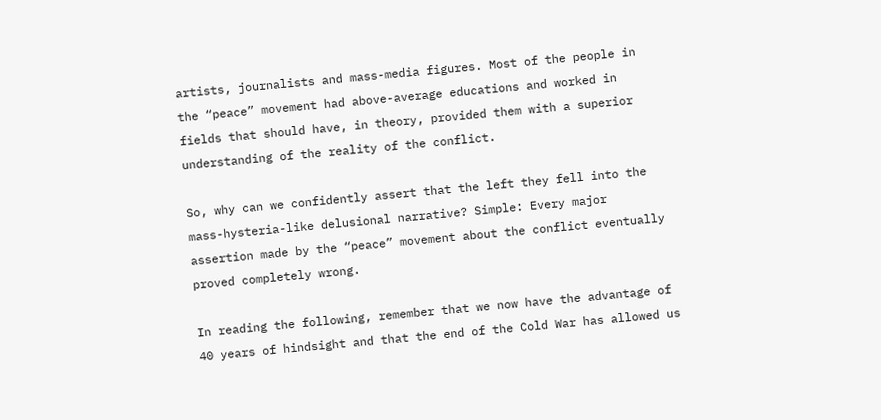artists, journalists and mass-media figures. Most of the people in the “peace” movement had above-average educations and worked in fields that should have, in theory, provided them with a superior understanding of the reality of the conflict.

So, why can we confidently assert that the left they fell into the mass-hysteria-like delusional narrative? Simple: Every major assertion made by the “peace” movement about the conflict eventually proved completely wrong.

In reading the following, remember that we now have the advantage of 40 years of hindsight and that the end of the Cold War has allowed us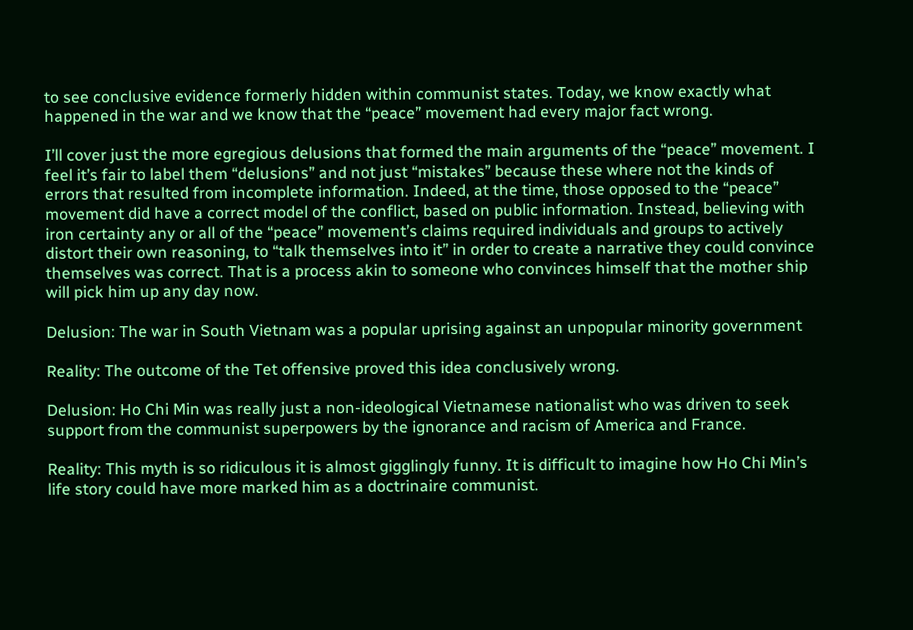to see conclusive evidence formerly hidden within communist states. Today, we know exactly what happened in the war and we know that the “peace” movement had every major fact wrong.

I’ll cover just the more egregious delusions that formed the main arguments of the “peace” movement. I feel it’s fair to label them “delusions” and not just “mistakes” because these where not the kinds of errors that resulted from incomplete information. Indeed, at the time, those opposed to the “peace” movement did have a correct model of the conflict, based on public information. Instead, believing with iron certainty any or all of the “peace” movement’s claims required individuals and groups to actively distort their own reasoning, to “talk themselves into it” in order to create a narrative they could convince themselves was correct. That is a process akin to someone who convinces himself that the mother ship will pick him up any day now.

Delusion: The war in South Vietnam was a popular uprising against an unpopular minority government

Reality: The outcome of the Tet offensive proved this idea conclusively wrong.

Delusion: Ho Chi Min was really just a non-ideological Vietnamese nationalist who was driven to seek support from the communist superpowers by the ignorance and racism of America and France.

Reality: This myth is so ridiculous it is almost gigglingly funny. It is difficult to imagine how Ho Chi Min’s life story could have more marked him as a doctrinaire communist.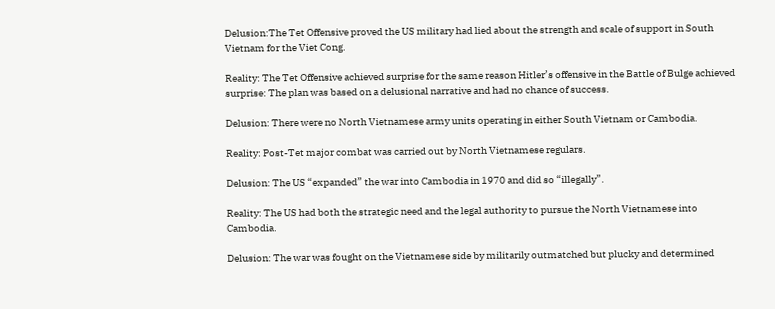Delusion:The Tet Offensive proved the US military had lied about the strength and scale of support in South Vietnam for the Viet Cong.

Reality: The Tet Offensive achieved surprise for the same reason Hitler’s offensive in the Battle of Bulge achieved surprise: The plan was based on a delusional narrative and had no chance of success.

Delusion: There were no North Vietnamese army units operating in either South Vietnam or Cambodia.

Reality: Post-Tet major combat was carried out by North Vietnamese regulars.

Delusion: The US “expanded” the war into Cambodia in 1970 and did so “illegally”.

Reality: The US had both the strategic need and the legal authority to pursue the North Vietnamese into Cambodia.

Delusion: The war was fought on the Vietnamese side by militarily outmatched but plucky and determined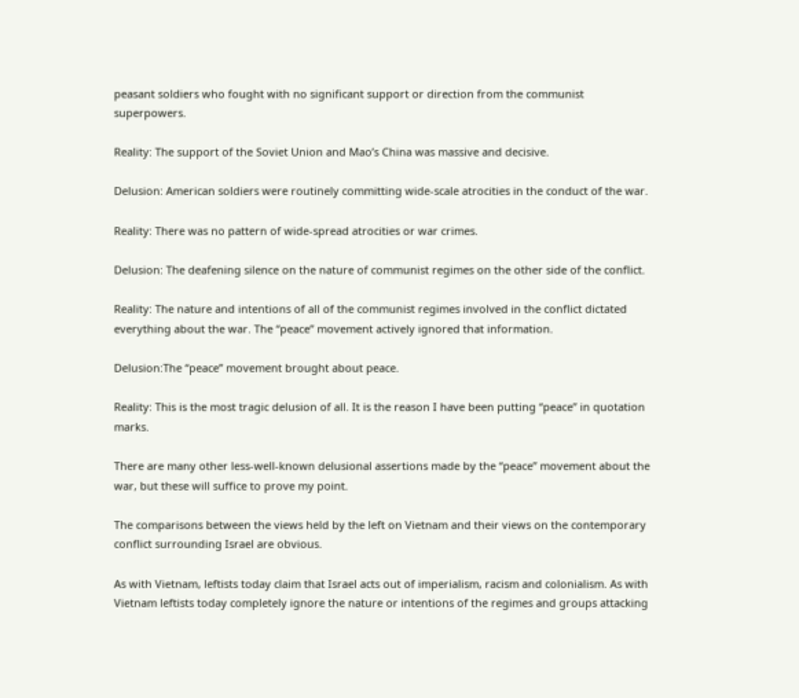peasant soldiers who fought with no significant support or direction from the communist superpowers.

Reality: The support of the Soviet Union and Mao’s China was massive and decisive.

Delusion: American soldiers were routinely committing wide-scale atrocities in the conduct of the war.

Reality: There was no pattern of wide-spread atrocities or war crimes.

Delusion: The deafening silence on the nature of communist regimes on the other side of the conflict.

Reality: The nature and intentions of all of the communist regimes involved in the conflict dictated everything about the war. The “peace” movement actively ignored that information.

Delusion:The “peace” movement brought about peace.

Reality: This is the most tragic delusion of all. It is the reason I have been putting “peace” in quotation marks.

There are many other less-well-known delusional assertions made by the “peace” movement about the war, but these will suffice to prove my point.

The comparisons between the views held by the left on Vietnam and their views on the contemporary conflict surrounding Israel are obvious.

As with Vietnam, leftists today claim that Israel acts out of imperialism, racism and colonialism. As with Vietnam leftists today completely ignore the nature or intentions of the regimes and groups attacking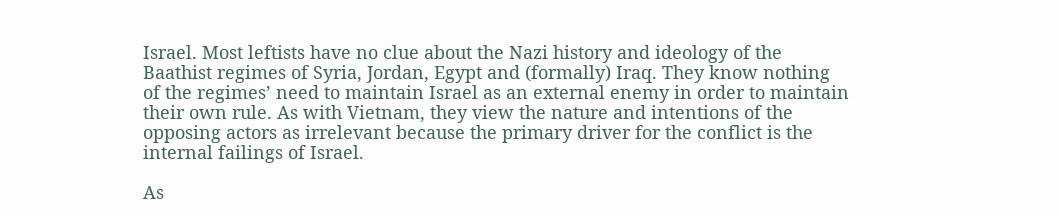Israel. Most leftists have no clue about the Nazi history and ideology of the Baathist regimes of Syria, Jordan, Egypt and (formally) Iraq. They know nothing of the regimes’ need to maintain Israel as an external enemy in order to maintain their own rule. As with Vietnam, they view the nature and intentions of the opposing actors as irrelevant because the primary driver for the conflict is the internal failings of Israel.

As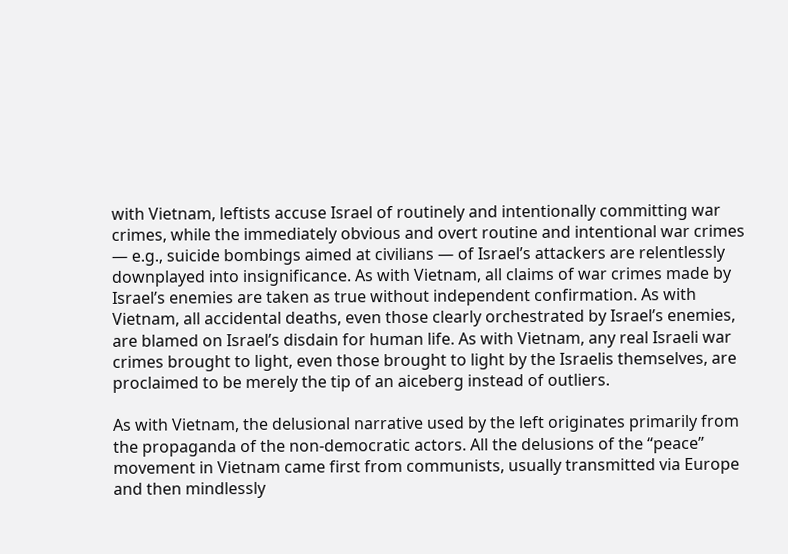with Vietnam, leftists accuse Israel of routinely and intentionally committing war crimes, while the immediately obvious and overt routine and intentional war crimes — e.g., suicide bombings aimed at civilians — of Israel’s attackers are relentlessly downplayed into insignificance. As with Vietnam, all claims of war crimes made by Israel’s enemies are taken as true without independent confirmation. As with Vietnam, all accidental deaths, even those clearly orchestrated by Israel’s enemies, are blamed on Israel’s disdain for human life. As with Vietnam, any real Israeli war crimes brought to light, even those brought to light by the Israelis themselves, are proclaimed to be merely the tip of an aiceberg instead of outliers.

As with Vietnam, the delusional narrative used by the left originates primarily from the propaganda of the non-democratic actors. All the delusions of the “peace” movement in Vietnam came first from communists, usually transmitted via Europe and then mindlessly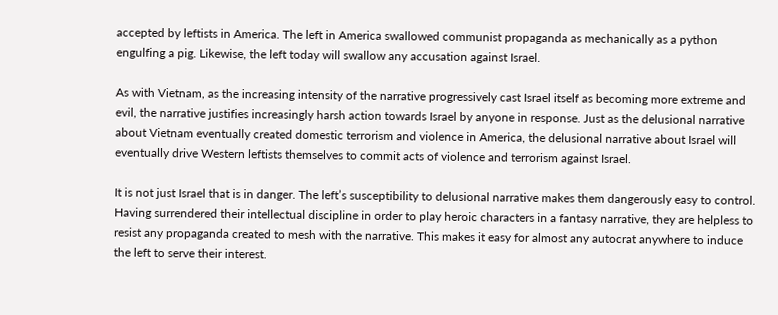accepted by leftists in America. The left in America swallowed communist propaganda as mechanically as a python engulfing a pig. Likewise, the left today will swallow any accusation against Israel.

As with Vietnam, as the increasing intensity of the narrative progressively cast Israel itself as becoming more extreme and evil, the narrative justifies increasingly harsh action towards Israel by anyone in response. Just as the delusional narrative about Vietnam eventually created domestic terrorism and violence in America, the delusional narrative about Israel will eventually drive Western leftists themselves to commit acts of violence and terrorism against Israel.

It is not just Israel that is in danger. The left’s susceptibility to delusional narrative makes them dangerously easy to control. Having surrendered their intellectual discipline in order to play heroic characters in a fantasy narrative, they are helpless to resist any propaganda created to mesh with the narrative. This makes it easy for almost any autocrat anywhere to induce the left to serve their interest.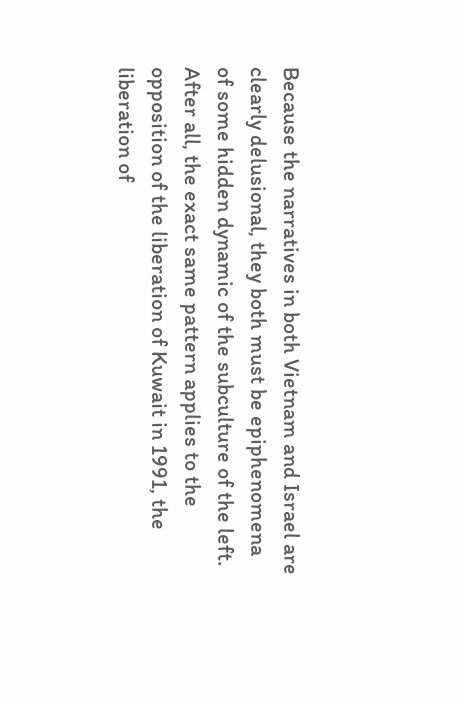Because the narratives in both Vietnam and Israel are clearly delusional, they both must be epiphenomena of some hidden dynamic of the subculture of the left. After all, the exact same pattern applies to the opposition of the liberation of Kuwait in 1991, the liberation of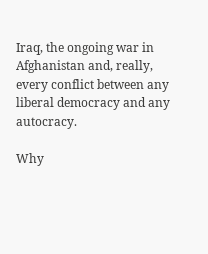Iraq, the ongoing war in Afghanistan and, really, every conflict between any liberal democracy and any autocracy.

Why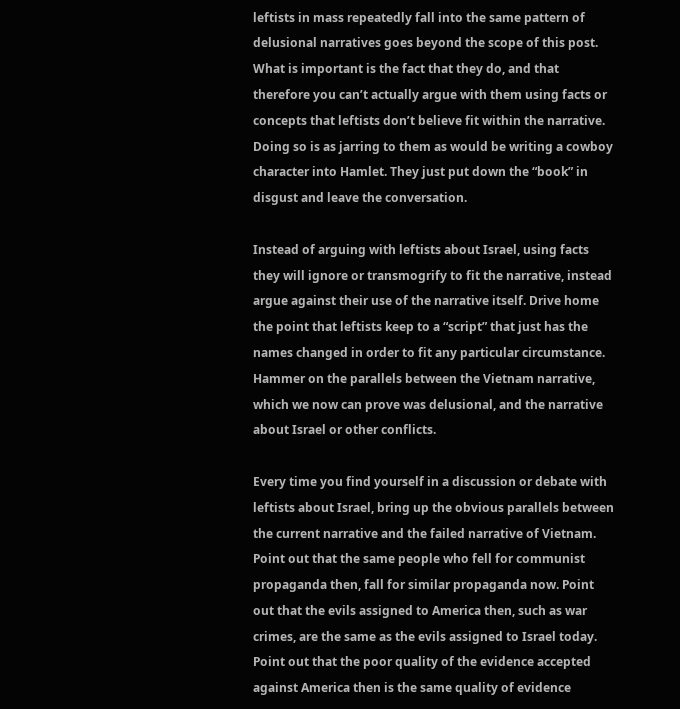leftists in mass repeatedly fall into the same pattern of delusional narratives goes beyond the scope of this post. What is important is the fact that they do, and that therefore you can’t actually argue with them using facts or concepts that leftists don’t believe fit within the narrative. Doing so is as jarring to them as would be writing a cowboy character into Hamlet. They just put down the “book” in disgust and leave the conversation.

Instead of arguing with leftists about Israel, using facts they will ignore or transmogrify to fit the narrative, instead argue against their use of the narrative itself. Drive home the point that leftists keep to a “script” that just has the names changed in order to fit any particular circumstance. Hammer on the parallels between the Vietnam narrative, which we now can prove was delusional, and the narrative about Israel or other conflicts.

Every time you find yourself in a discussion or debate with leftists about Israel, bring up the obvious parallels between the current narrative and the failed narrative of Vietnam. Point out that the same people who fell for communist propaganda then, fall for similar propaganda now. Point out that the evils assigned to America then, such as war crimes, are the same as the evils assigned to Israel today. Point out that the poor quality of the evidence accepted against America then is the same quality of evidence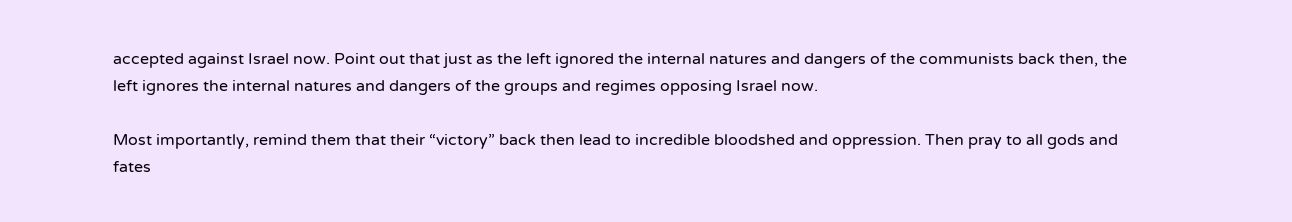accepted against Israel now. Point out that just as the left ignored the internal natures and dangers of the communists back then, the left ignores the internal natures and dangers of the groups and regimes opposing Israel now.

Most importantly, remind them that their “victory” back then lead to incredible bloodshed and oppression. Then pray to all gods and fates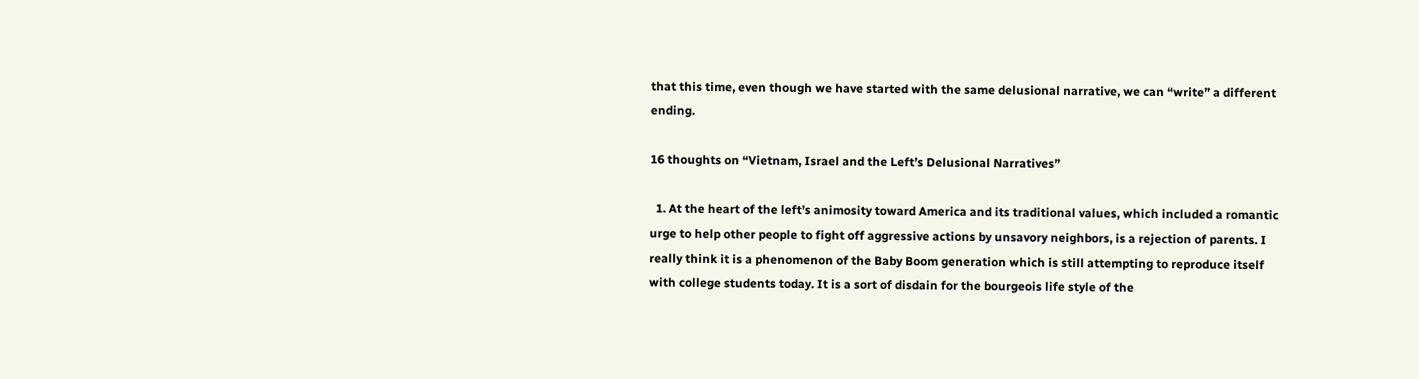that this time, even though we have started with the same delusional narrative, we can “write” a different ending.

16 thoughts on “Vietnam, Israel and the Left’s Delusional Narratives”

  1. At the heart of the left’s animosity toward America and its traditional values, which included a romantic urge to help other people to fight off aggressive actions by unsavory neighbors, is a rejection of parents. I really think it is a phenomenon of the Baby Boom generation which is still attempting to reproduce itself with college students today. It is a sort of disdain for the bourgeois life style of the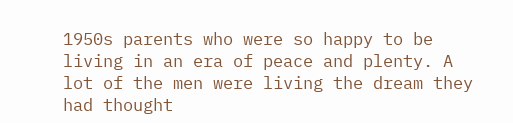1950s parents who were so happy to be living in an era of peace and plenty. A lot of the men were living the dream they had thought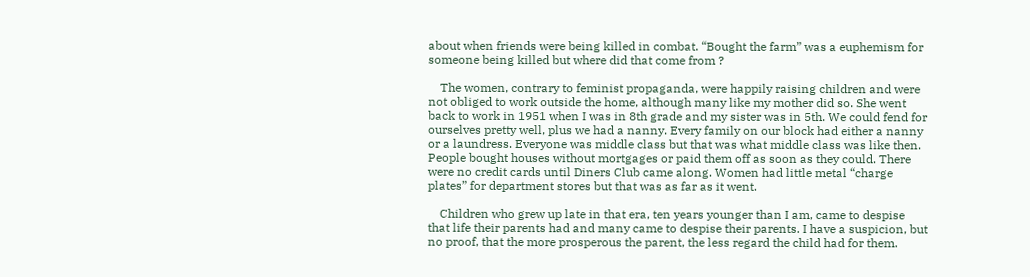about when friends were being killed in combat. “Bought the farm” was a euphemism for someone being killed but where did that come from ?

    The women, contrary to feminist propaganda, were happily raising children and were not obliged to work outside the home, although many like my mother did so. She went back to work in 1951 when I was in 8th grade and my sister was in 5th. We could fend for ourselves pretty well, plus we had a nanny. Every family on our block had either a nanny or a laundress. Everyone was middle class but that was what middle class was like then. People bought houses without mortgages or paid them off as soon as they could. There were no credit cards until Diners Club came along. Women had little metal “charge plates” for department stores but that was as far as it went.

    Children who grew up late in that era, ten years younger than I am, came to despise that life their parents had and many came to despise their parents. I have a suspicion, but no proof, that the more prosperous the parent, the less regard the child had for them.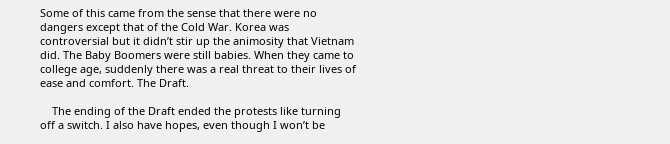Some of this came from the sense that there were no dangers except that of the Cold War. Korea was controversial but it didn’t stir up the animosity that Vietnam did. The Baby Boomers were still babies. When they came to college age, suddenly there was a real threat to their lives of ease and comfort. The Draft.

    The ending of the Draft ended the protests like turning off a switch. I also have hopes, even though I won’t be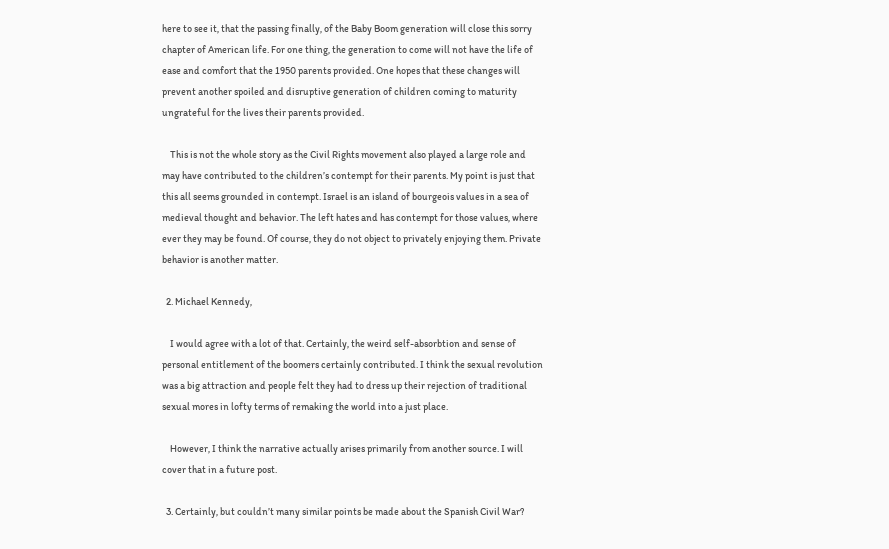here to see it, that the passing finally, of the Baby Boom generation will close this sorry chapter of American life. For one thing, the generation to come will not have the life of ease and comfort that the 1950 parents provided. One hopes that these changes will prevent another spoiled and disruptive generation of children coming to maturity ungrateful for the lives their parents provided.

    This is not the whole story as the Civil Rights movement also played a large role and may have contributed to the children’s contempt for their parents. My point is just that this all seems grounded in contempt. Israel is an island of bourgeois values in a sea of medieval thought and behavior. The left hates and has contempt for those values, where ever they may be found. Of course, they do not object to privately enjoying them. Private behavior is another matter.

  2. Michael Kennedy,

    I would agree with a lot of that. Certainly, the weird self-absorbtion and sense of personal entitlement of the boomers certainly contributed. I think the sexual revolution was a big attraction and people felt they had to dress up their rejection of traditional sexual mores in lofty terms of remaking the world into a just place.

    However, I think the narrative actually arises primarily from another source. I will cover that in a future post.

  3. Certainly, but couldn’t many similar points be made about the Spanish Civil War?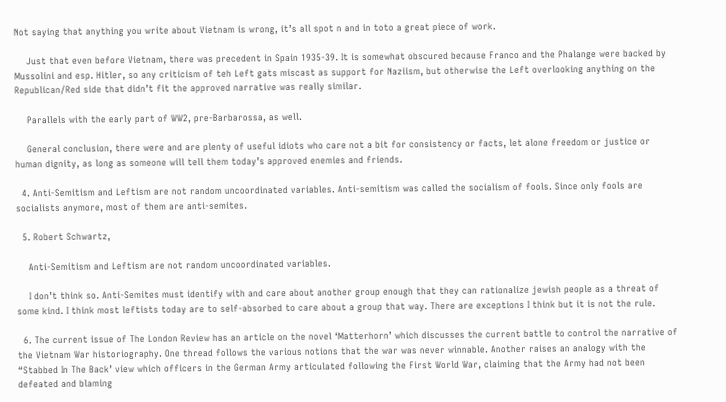Not saying that anything you write about Vietnam is wrong, it’s all spot n and in toto a great piece of work.

    Just that even before Vietnam, there was precedent in Spain 1935-39. It is somewhat obscured because Franco and the Phalange were backed by Mussolini and esp. Hitler, so any criticism of teh Left gats miscast as support for Naziism, but otherwise the Left overlooking anything on the Republican/Red side that didn’t fit the approved narrative was really similar.

    Parallels with the early part of WW2, pre-Barbarossa, as well.

    General conclusion, there were and are plenty of useful idiots who care not a bit for consistency or facts, let alone freedom or justice or human dignity, as long as someone will tell them today’s approved enemies and friends.

  4. Anti-Semitism and Leftism are not random uncoordinated variables. Anti-semitism was called the socialism of fools. Since only fools are socialists anymore, most of them are anti-semites.

  5. Robert Schwartz,

    Anti-Semitism and Leftism are not random uncoordinated variables.

    I don’t think so. Anti-Semites must identify with and care about another group enough that they can rationalize jewish people as a threat of some kind. I think most leftists today are to self-absorbed to care about a group that way. There are exceptions I think but it is not the rule.

  6. The current issue of The London Review has an article on the novel ‘Matterhorn’ which discusses the current battle to control the narrative of the Vietnam War historiography. One thread follows the various notions that the war was never winnable. Another raises an analogy with the “Stabbed In The Back’ view which officers in the German Army articulated following the First World War, claiming that the Army had not been defeated and blaming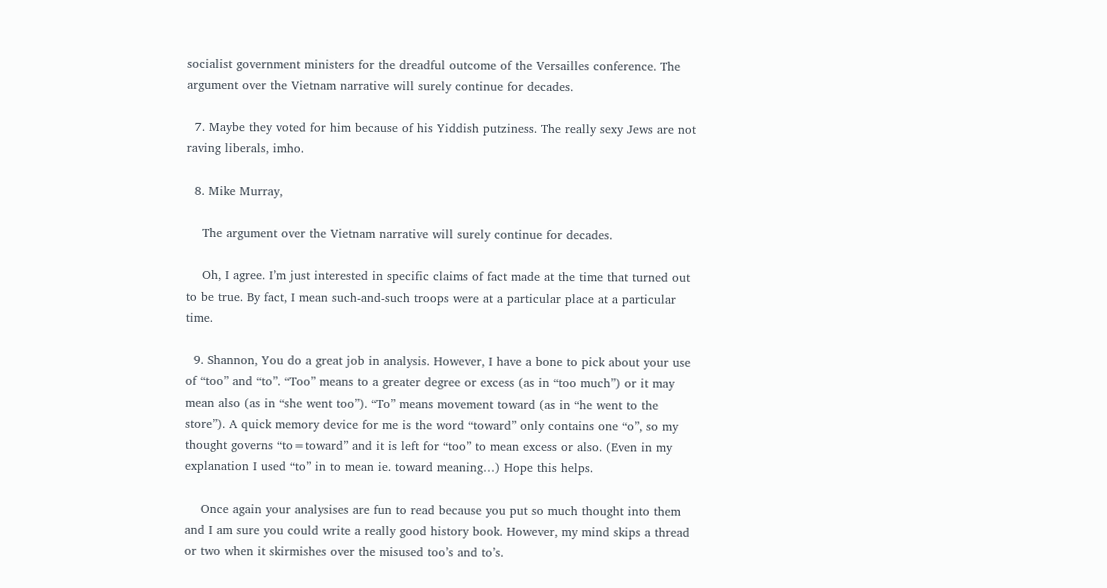socialist government ministers for the dreadful outcome of the Versailles conference. The argument over the Vietnam narrative will surely continue for decades.

  7. Maybe they voted for him because of his Yiddish putziness. The really sexy Jews are not raving liberals, imho.

  8. Mike Murray,

    The argument over the Vietnam narrative will surely continue for decades.

    Oh, I agree. I’m just interested in specific claims of fact made at the time that turned out to be true. By fact, I mean such-and-such troops were at a particular place at a particular time.

  9. Shannon, You do a great job in analysis. However, I have a bone to pick about your use of “too” and “to”. “Too” means to a greater degree or excess (as in “too much”) or it may mean also (as in “she went too”). “To” means movement toward (as in “he went to the store”). A quick memory device for me is the word “toward” only contains one “o”, so my thought governs “to=toward” and it is left for “too” to mean excess or also. (Even in my explanation I used “to” in to mean ie. toward meaning…) Hope this helps.

    Once again your analysises are fun to read because you put so much thought into them and I am sure you could write a really good history book. However, my mind skips a thread or two when it skirmishes over the misused too’s and to’s.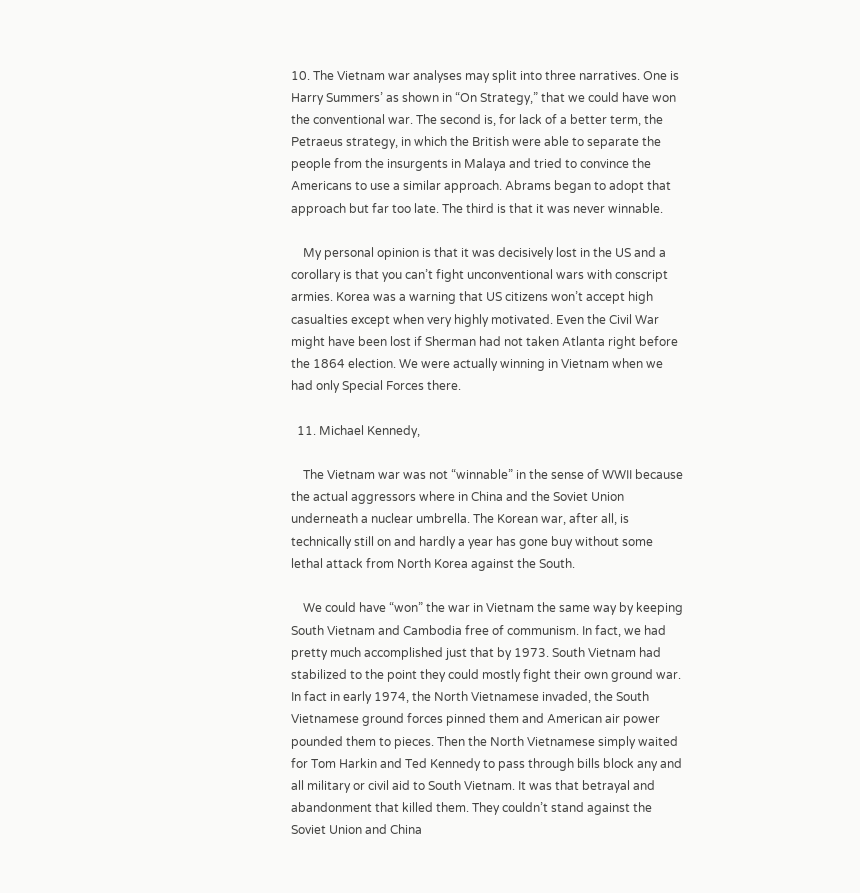10. The Vietnam war analyses may split into three narratives. One is Harry Summers’ as shown in “On Strategy,” that we could have won the conventional war. The second is, for lack of a better term, the Petraeus strategy, in which the British were able to separate the people from the insurgents in Malaya and tried to convince the Americans to use a similar approach. Abrams began to adopt that approach but far too late. The third is that it was never winnable.

    My personal opinion is that it was decisively lost in the US and a corollary is that you can’t fight unconventional wars with conscript armies. Korea was a warning that US citizens won’t accept high casualties except when very highly motivated. Even the Civil War might have been lost if Sherman had not taken Atlanta right before the 1864 election. We were actually winning in Vietnam when we had only Special Forces there.

  11. Michael Kennedy,

    The Vietnam war was not “winnable” in the sense of WWII because the actual aggressors where in China and the Soviet Union underneath a nuclear umbrella. The Korean war, after all, is technically still on and hardly a year has gone buy without some lethal attack from North Korea against the South.

    We could have “won” the war in Vietnam the same way by keeping South Vietnam and Cambodia free of communism. In fact, we had pretty much accomplished just that by 1973. South Vietnam had stabilized to the point they could mostly fight their own ground war. In fact in early 1974, the North Vietnamese invaded, the South Vietnamese ground forces pinned them and American air power pounded them to pieces. Then the North Vietnamese simply waited for Tom Harkin and Ted Kennedy to pass through bills block any and all military or civil aid to South Vietnam. It was that betrayal and abandonment that killed them. They couldn’t stand against the Soviet Union and China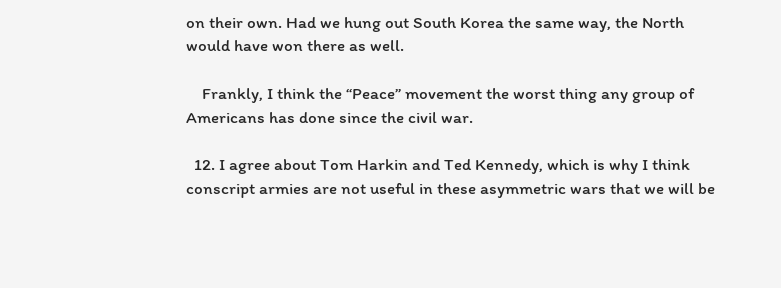on their own. Had we hung out South Korea the same way, the North would have won there as well.

    Frankly, I think the “Peace” movement the worst thing any group of Americans has done since the civil war.

  12. I agree about Tom Harkin and Ted Kennedy, which is why I think conscript armies are not useful in these asymmetric wars that we will be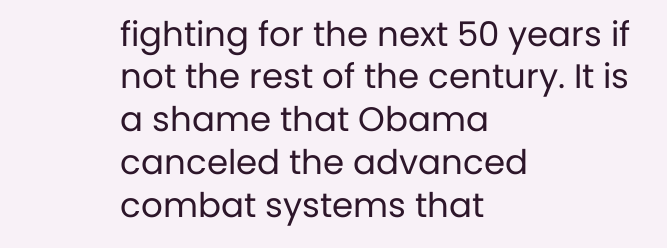fighting for the next 50 years if not the rest of the century. It is a shame that Obama canceled the advanced combat systems that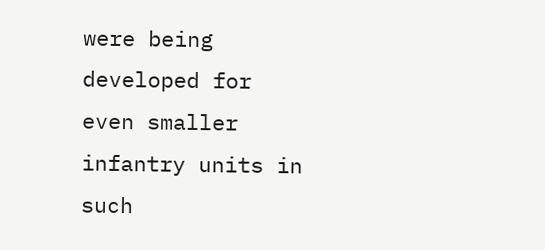were being developed for even smaller infantry units in such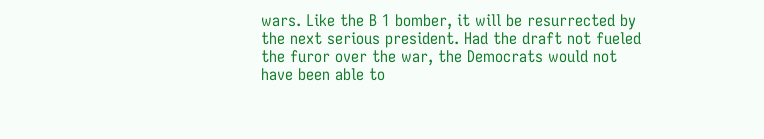wars. Like the B 1 bomber, it will be resurrected by the next serious president. Had the draft not fueled the furor over the war, the Democrats would not have been able to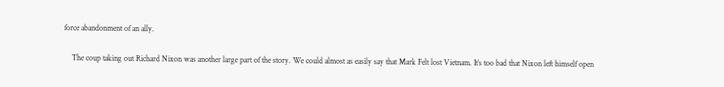force abandonment of an ally.

    The coup taking out Richard Nixon was another large part of the story. We could almost as easily say that Mark Felt lost Vietnam. It’s too bad that Nixon left himself open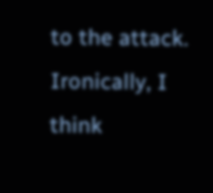to the attack. Ironically, I think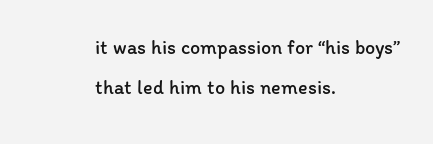it was his compassion for “his boys” that led him to his nemesis.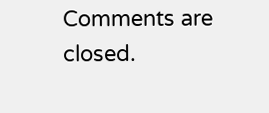Comments are closed.